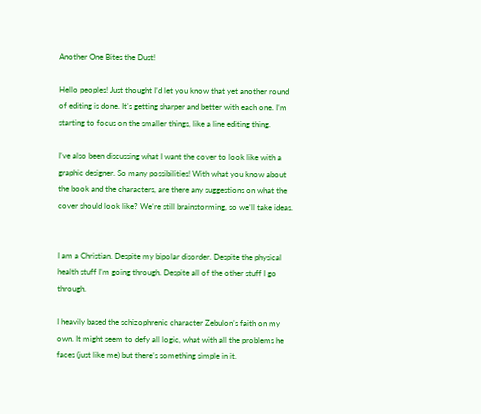Another One Bites the Dust!

Hello peoples! Just thought I’d let you know that yet another round of editing is done. It’s getting sharper and better with each one. I’m starting to focus on the smaller things, like a line editing thing.

I’ve also been discussing what I want the cover to look like with a graphic designer. So many possibilities! With what you know about the book and the characters, are there any suggestions on what the cover should look like? We’re still brainstorming, so we’ll take ideas.


I am a Christian. Despite my bipolar disorder. Despite the physical health stuff I’m going through. Despite all of the other stuff I go through.

I heavily based the schizophrenic character Zebulon’s faith on my own. It might seem to defy all logic, what with all the problems he faces (just like me) but there’s something simple in it.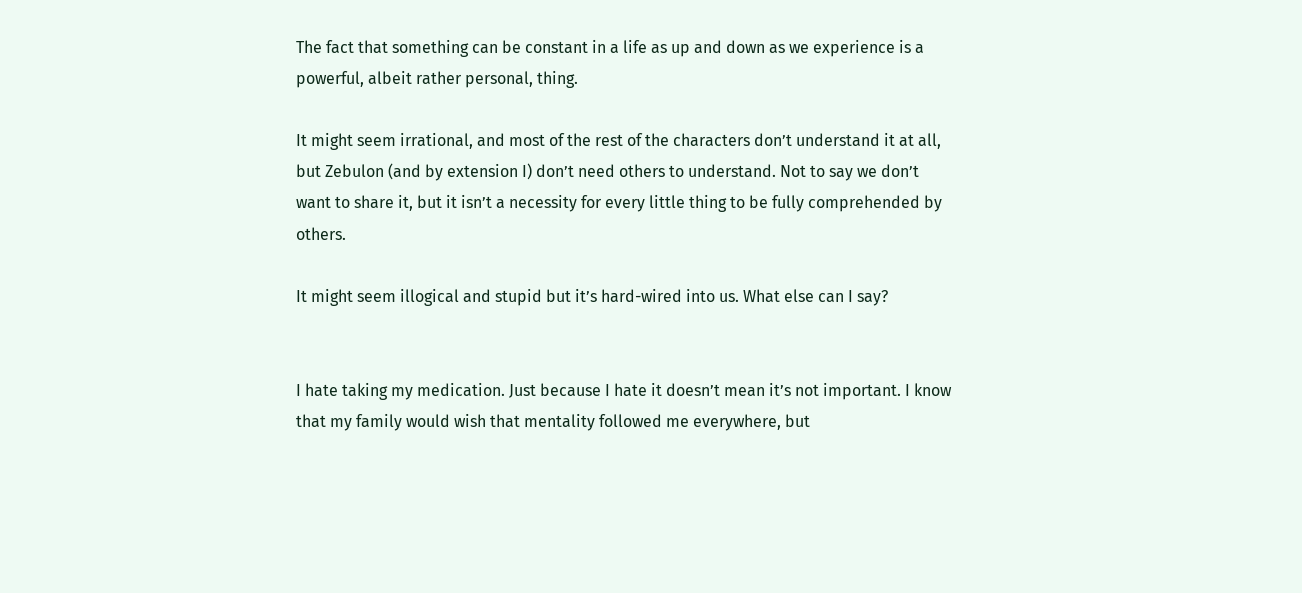The fact that something can be constant in a life as up and down as we experience is a powerful, albeit rather personal, thing.

It might seem irrational, and most of the rest of the characters don’t understand it at all, but Zebulon (and by extension I) don’t need others to understand. Not to say we don’t want to share it, but it isn’t a necessity for every little thing to be fully comprehended by others.

It might seem illogical and stupid but it’s hard-wired into us. What else can I say?


I hate taking my medication. Just because I hate it doesn’t mean it’s not important. I know that my family would wish that mentality followed me everywhere, but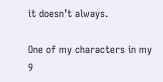it doesn’t always.

One of my characters in my 9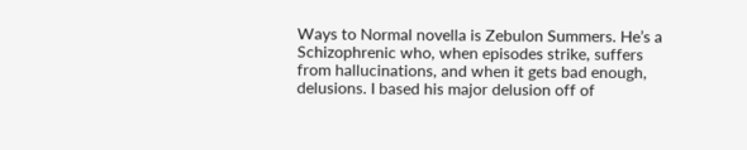Ways to Normal novella is Zebulon Summers. He’s a Schizophrenic who, when episodes strike, suffers from hallucinations, and when it gets bad enough, delusions. I based his major delusion off of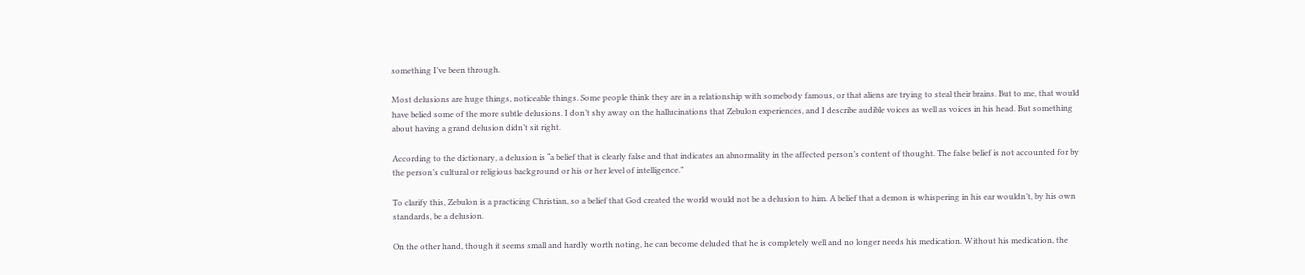something I’ve been through.

Most delusions are huge things, noticeable things. Some people think they are in a relationship with somebody famous, or that aliens are trying to steal their brains. But to me, that would have belied some of the more subtle delusions. I don’t shy away on the hallucinations that Zebulon experiences, and I describe audible voices as well as voices in his head. But something about having a grand delusion didn’t sit right.

According to the dictionary, a delusion is “a belief that is clearly false and that indicates an abnormality in the affected person’s content of thought. The false belief is not accounted for by the person’s cultural or religious background or his or her level of intelligence.”

To clarify this, Zebulon is a practicing Christian, so a belief that God created the world would not be a delusion to him. A belief that a demon is whispering in his ear wouldn’t, by his own standards, be a delusion.

On the other hand, though it seems small and hardly worth noting, he can become deluded that he is completely well and no longer needs his medication. Without his medication, the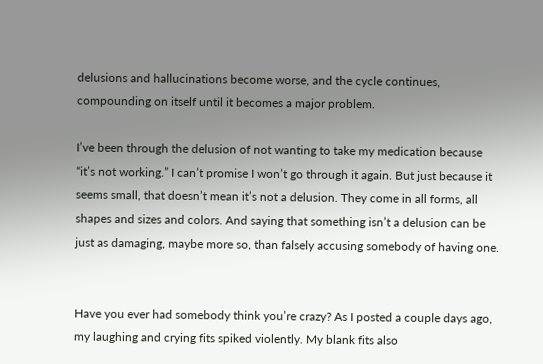delusions and hallucinations become worse, and the cycle continues, compounding on itself until it becomes a major problem.

I’ve been through the delusion of not wanting to take my medication because “it’s not working.” I can’t promise I won’t go through it again. But just because it seems small, that doesn’t mean it’s not a delusion. They come in all forms, all shapes and sizes and colors. And saying that something isn’t a delusion can be just as damaging, maybe more so, than falsely accusing somebody of having one.


Have you ever had somebody think you’re crazy? As I posted a couple days ago, my laughing and crying fits spiked violently. My blank fits also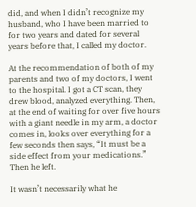did, and when I didn’t recognize my husband, who I have been married to for two years and dated for several years before that, I called my doctor.

At the recommendation of both of my parents and two of my doctors, I went to the hospital. I got a CT scan, they drew blood, analyzed everything. Then, at the end of waiting for over five hours with a giant needle in my arm, a doctor comes in, looks over everything for a few seconds then says, “It must be a side effect from your medications.” Then he left.

It wasn’t necessarily what he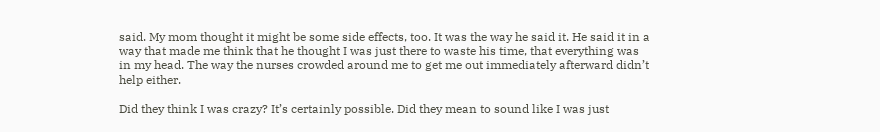said. My mom thought it might be some side effects, too. It was the way he said it. He said it in a way that made me think that he thought I was just there to waste his time, that everything was in my head. The way the nurses crowded around me to get me out immediately afterward didn’t help either.

Did they think I was crazy? It’s certainly possible. Did they mean to sound like I was just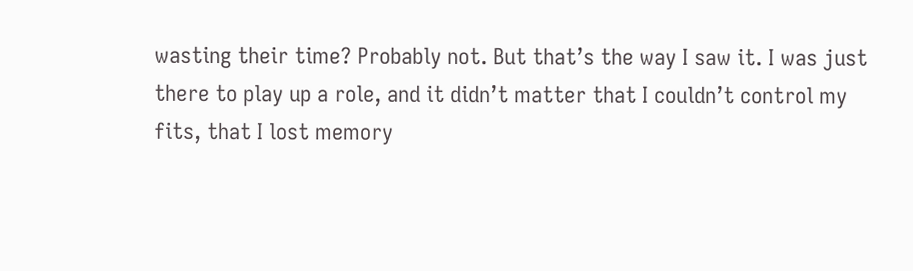wasting their time? Probably not. But that’s the way I saw it. I was just there to play up a role, and it didn’t matter that I couldn’t control my fits, that I lost memory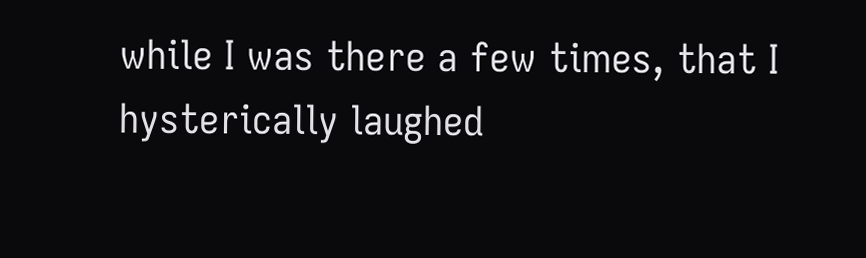while I was there a few times, that I hysterically laughed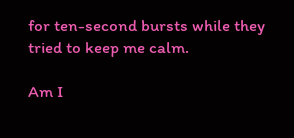for ten-second bursts while they tried to keep me calm.

Am I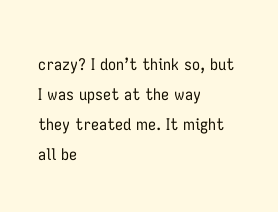crazy? I don’t think so, but I was upset at the way they treated me. It might all be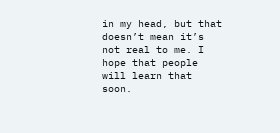in my head, but that doesn’t mean it’s not real to me. I hope that people will learn that soon.